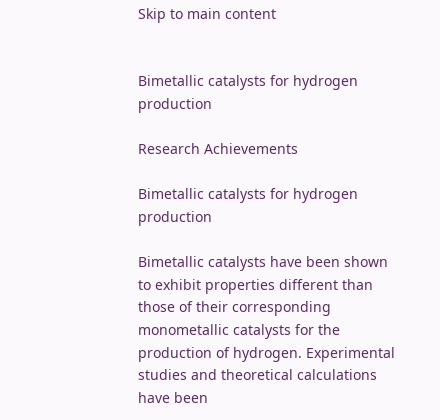Skip to main content


Bimetallic catalysts for hydrogen production

Research Achievements

Bimetallic catalysts for hydrogen production

Bimetallic catalysts have been shown to exhibit properties different than those of their corresponding monometallic catalysts for the production of hydrogen. Experimental studies and theoretical calculations have been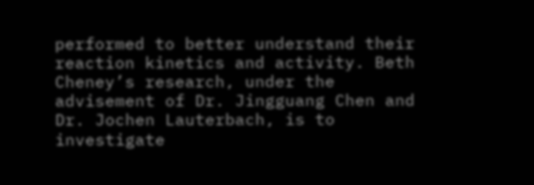performed to better understand their reaction kinetics and activity. Beth Cheney’s research, under the advisement of Dr. Jingguang Chen and Dr. Jochen Lauterbach, is to investigate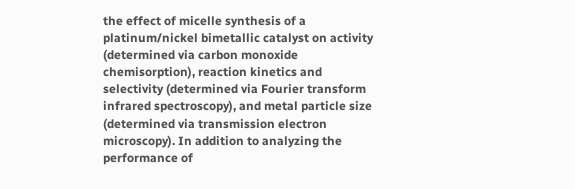the effect of micelle synthesis of a platinum/nickel bimetallic catalyst on activity (determined via carbon monoxide chemisorption), reaction kinetics and selectivity (determined via Fourier transform infrared spectroscopy), and metal particle size (determined via transmission electron microscopy). In addition to analyzing the performance of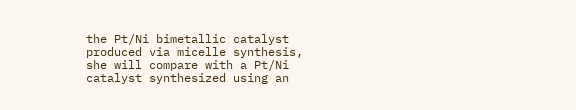the Pt/Ni bimetallic catalyst produced via micelle synthesis, she will compare with a Pt/Ni catalyst synthesized using an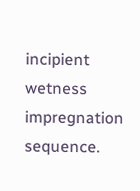incipient wetness impregnation sequence.